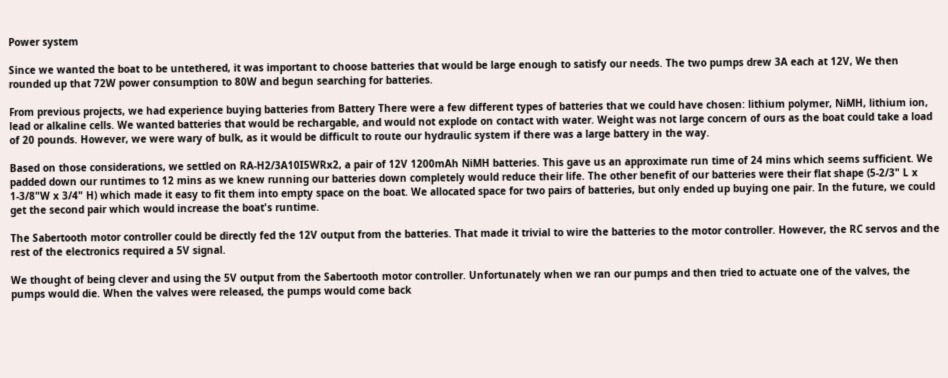Power system

Since we wanted the boat to be untethered, it was important to choose batteries that would be large enough to satisfy our needs. The two pumps drew 3A each at 12V, We then rounded up that 72W power consumption to 80W and begun searching for batteries.

From previous projects, we had experience buying batteries from Battery There were a few different types of batteries that we could have chosen: lithium polymer, NiMH, lithium ion, lead or alkaline cells. We wanted batteries that would be rechargable, and would not explode on contact with water. Weight was not large concern of ours as the boat could take a load of 20 pounds. However, we were wary of bulk, as it would be difficult to route our hydraulic system if there was a large battery in the way.

Based on those considerations, we settled on RA-H2/3A10I5WRx2, a pair of 12V 1200mAh NiMH batteries. This gave us an approximate run time of 24 mins which seems sufficient. We padded down our runtimes to 12 mins as we knew running our batteries down completely would reduce their life. The other benefit of our batteries were their flat shape (5-2/3" L x 1-3/8"W x 3/4" H) which made it easy to fit them into empty space on the boat. We allocated space for two pairs of batteries, but only ended up buying one pair. In the future, we could get the second pair which would increase the boat's runtime.

The Sabertooth motor controller could be directly fed the 12V output from the batteries. That made it trivial to wire the batteries to the motor controller. However, the RC servos and the rest of the electronics required a 5V signal.

We thought of being clever and using the 5V output from the Sabertooth motor controller. Unfortunately when we ran our pumps and then tried to actuate one of the valves, the pumps would die. When the valves were released, the pumps would come back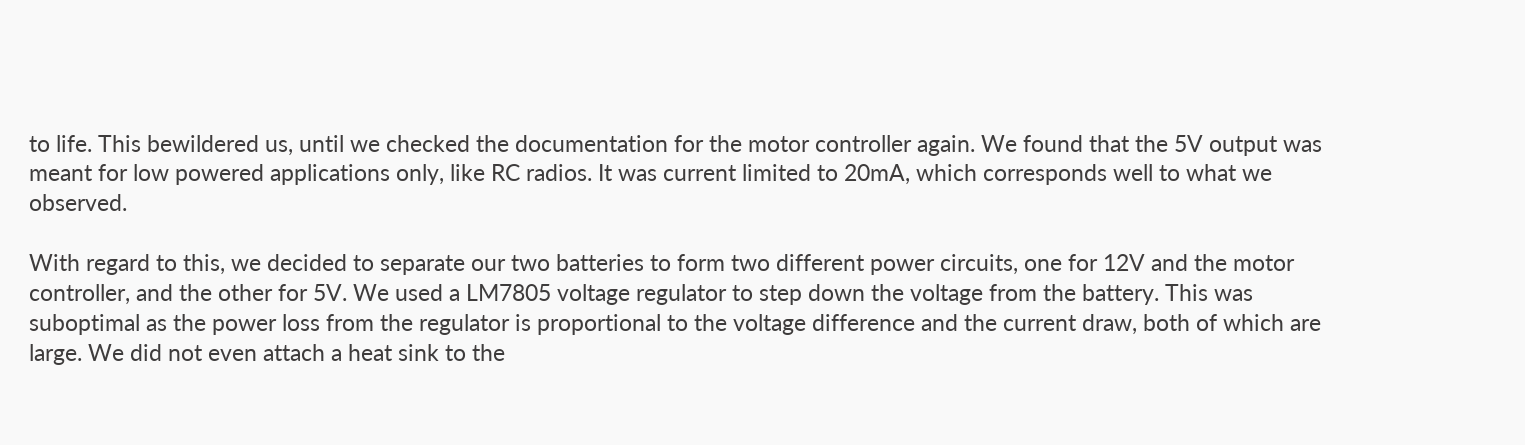to life. This bewildered us, until we checked the documentation for the motor controller again. We found that the 5V output was meant for low powered applications only, like RC radios. It was current limited to 20mA, which corresponds well to what we observed.

With regard to this, we decided to separate our two batteries to form two different power circuits, one for 12V and the motor controller, and the other for 5V. We used a LM7805 voltage regulator to step down the voltage from the battery. This was suboptimal as the power loss from the regulator is proportional to the voltage difference and the current draw, both of which are large. We did not even attach a heat sink to the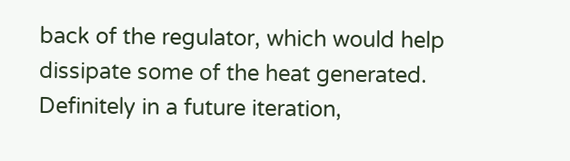back of the regulator, which would help dissipate some of the heat generated. Definitely in a future iteration,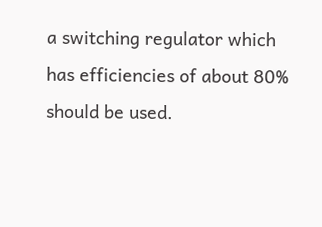a switching regulator which has efficiencies of about 80% should be used.